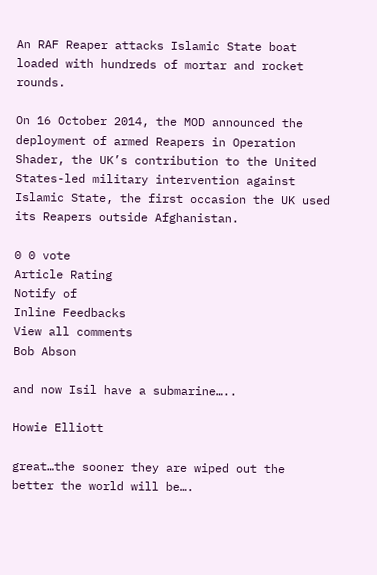An RAF Reaper attacks Islamic State boat loaded with hundreds of mortar and rocket rounds.

On 16 October 2014, the MOD announced the deployment of armed Reapers in Operation Shader, the UK’s contribution to the United States-led military intervention against Islamic State, the first occasion the UK used its Reapers outside Afghanistan.

0 0 vote
Article Rating
Notify of
Inline Feedbacks
View all comments
Bob Abson

and now Isil have a submarine…..

Howie Elliott

great…the sooner they are wiped out the better the world will be….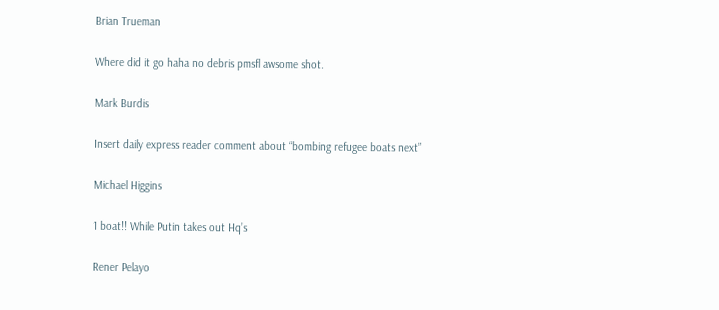Brian Trueman

Where did it go haha no debris pmsfl awsome shot.

Mark Burdis

Insert daily express reader comment about “bombing refugee boats next”

Michael Higgins

1 boat!! While Putin takes out Hq’s

Rener Pelayo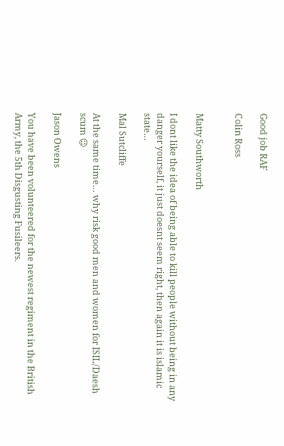Good job RAF

Colin Ross


Matty Southworth

I dont like the idea of being able to kill people without being in any danger yourself, it just doesnt seem right, then again it is islamic state…

Mal Sutcliffe

At the same time… why risk good men and women for ISIL/Daesh scum 😉

Jason Owens

You have been volunteered for the newest regiment in the British Army, the 5th Disgusting Fusileers.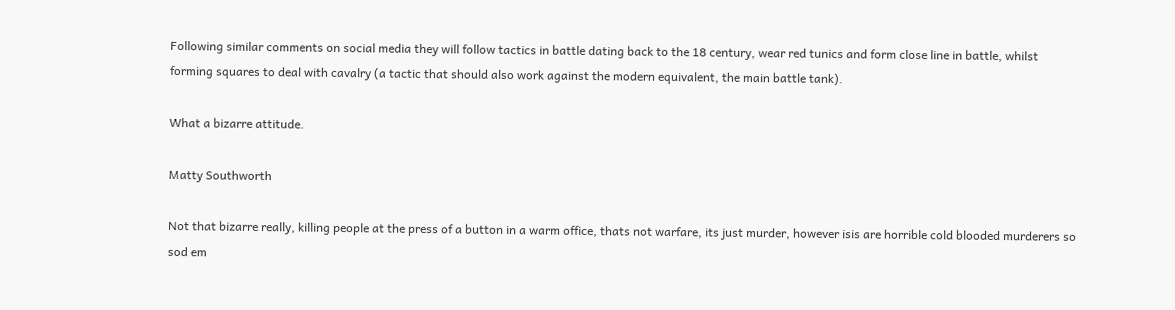Following similar comments on social media they will follow tactics in battle dating back to the 18 century, wear red tunics and form close line in battle, whilst forming squares to deal with cavalry (a tactic that should also work against the modern equivalent, the main battle tank).

What a bizarre attitude.

Matty Southworth

Not that bizarre really, killing people at the press of a button in a warm office, thats not warfare, its just murder, however isis are horrible cold blooded murderers so sod em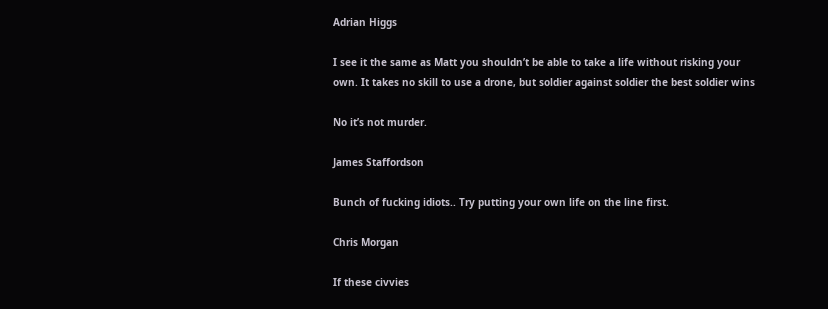Adrian Higgs

I see it the same as Matt you shouldn’t be able to take a life without risking your own. It takes no skill to use a drone, but soldier against soldier the best soldier wins

No it’s not murder.

James Staffordson

Bunch of fucking idiots.. Try putting your own life on the line first.

Chris Morgan

If these civvies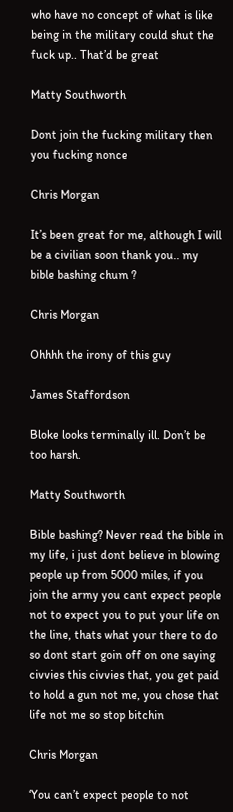who have no concept of what is like being in the military could shut the fuck up.. That’d be great

Matty Southworth

Dont join the fucking military then you fucking nonce

Chris Morgan

It’s been great for me, although I will be a civilian soon thank you.. my bible bashing chum ?

Chris Morgan

Ohhhh the irony of this guy

James Staffordson

Bloke looks terminally ill. Don’t be too harsh.

Matty Southworth

Bible bashing? Never read the bible in my life, i just dont believe in blowing people up from 5000 miles, if you join the army you cant expect people not to expect you to put your life on the line, thats what your there to do so dont start goin off on one saying civvies this civvies that, you get paid to hold a gun not me, you chose that life not me so stop bitchin

Chris Morgan

‘You can’t expect people to not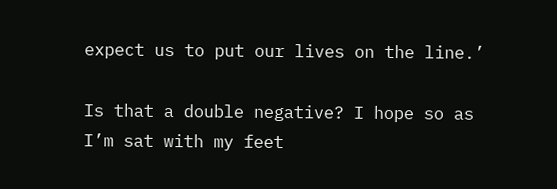expect us to put our lives on the line.’

Is that a double negative? I hope so as I’m sat with my feet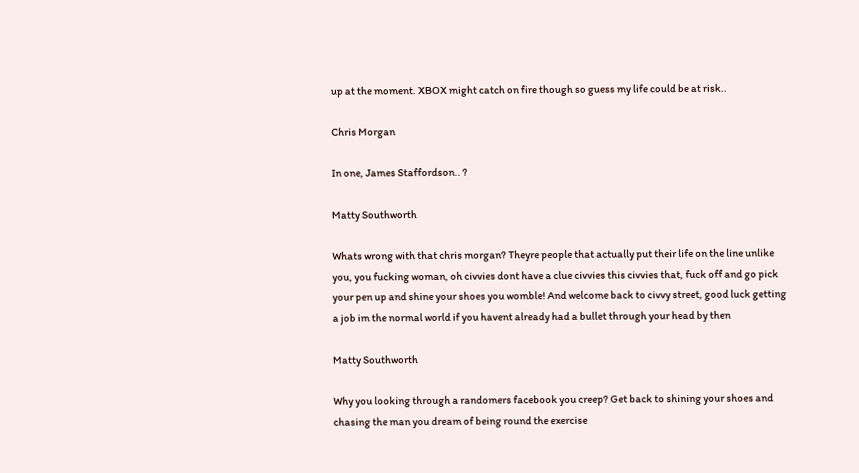up at the moment. XBOX might catch on fire though so guess my life could be at risk..

Chris Morgan

In one, James Staffordson.. ?

Matty Southworth

Whats wrong with that chris morgan? Theyre people that actually put their life on the line unlike you, you fucking woman, oh civvies dont have a clue civvies this civvies that, fuck off and go pick your pen up and shine your shoes you womble! And welcome back to civvy street, good luck getting a job im the normal world if you havent already had a bullet through your head by then

Matty Southworth

Why you looking through a randomers facebook you creep? Get back to shining your shoes and chasing the man you dream of being round the exercise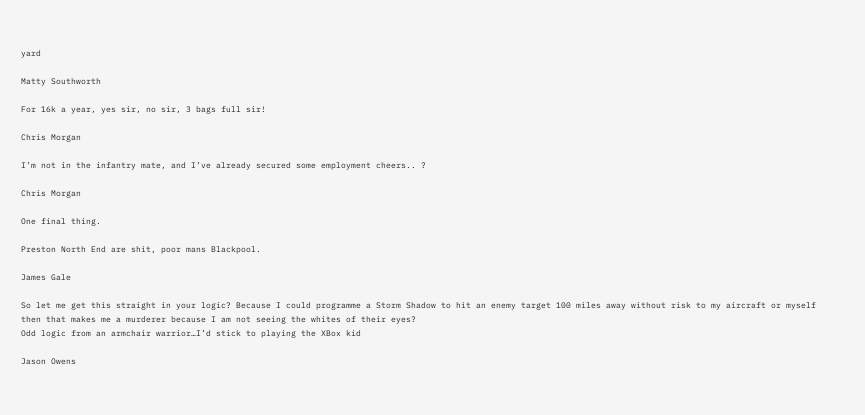yard

Matty Southworth

For 16k a year, yes sir, no sir, 3 bags full sir!

Chris Morgan

I’m not in the infantry mate, and I’ve already secured some employment cheers.. ?

Chris Morgan

One final thing.

Preston North End are shit, poor mans Blackpool.

James Gale

So let me get this straight in your logic? Because I could programme a Storm Shadow to hit an enemy target 100 miles away without risk to my aircraft or myself then that makes me a murderer because I am not seeing the whites of their eyes?
Odd logic from an armchair warrior…I’d stick to playing the XBox kid

Jason Owens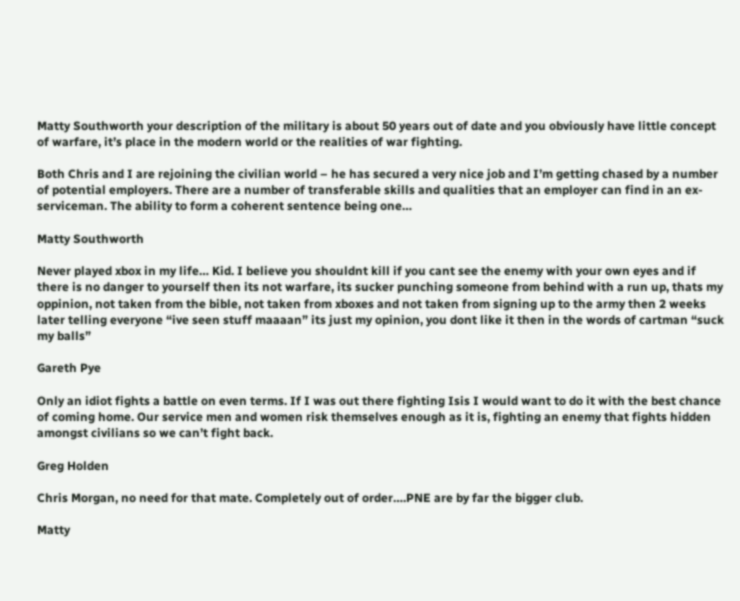Matty Southworth your description of the military is about 50 years out of date and you obviously have little concept of warfare, it’s place in the modern world or the realities of war fighting.

Both Chris and I are rejoining the civilian world – he has secured a very nice job and I’m getting chased by a number of potential employers. There are a number of transferable skills and qualities that an employer can find in an ex-serviceman. The ability to form a coherent sentence being one…

Matty Southworth

Never played xbox in my life… Kid. I believe you shouldnt kill if you cant see the enemy with your own eyes and if there is no danger to yourself then its not warfare, its sucker punching someone from behind with a run up, thats my oppinion, not taken from the bible, not taken from xboxes and not taken from signing up to the army then 2 weeks later telling everyone “ive seen stuff maaaan” its just my opinion, you dont like it then in the words of cartman “suck my balls”

Gareth Pye

Only an idiot fights a battle on even terms. If I was out there fighting Isis I would want to do it with the best chance of coming home. Our service men and women risk themselves enough as it is, fighting an enemy that fights hidden amongst civilians so we can’t fight back.

Greg Holden

Chris Morgan, no need for that mate. Completely out of order….PNE are by far the bigger club.

Matty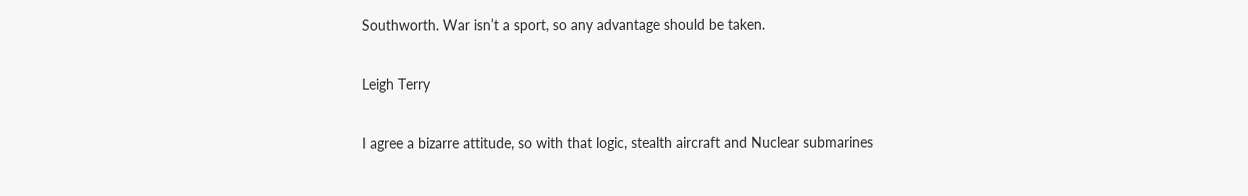Southworth. War isn’t a sport, so any advantage should be taken.

Leigh Terry

I agree a bizarre attitude, so with that logic, stealth aircraft and Nuclear submarines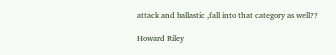attack and ballastic ,fall into that category as well??

Howard Riley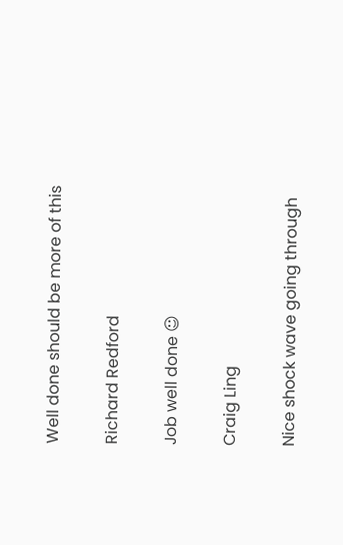Well done should be more of this

Richard Redford

Job well done ☺

Craig Ling

Nice shock wave going through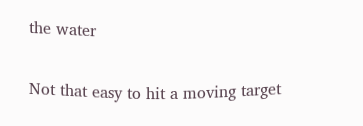the water

Not that easy to hit a moving target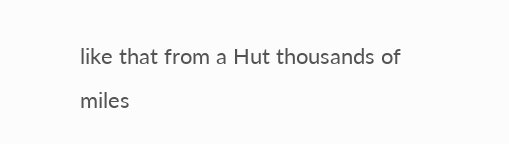like that from a Hut thousands of miles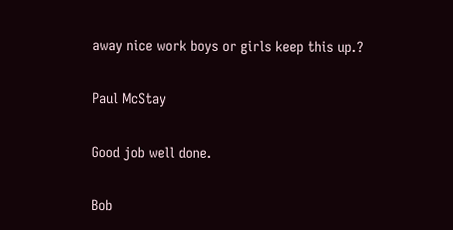away nice work boys or girls keep this up.?

Paul McStay

Good job well done.

Bob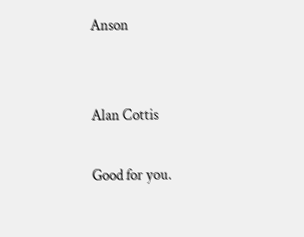Anson


Alan Cottis

Good for you.